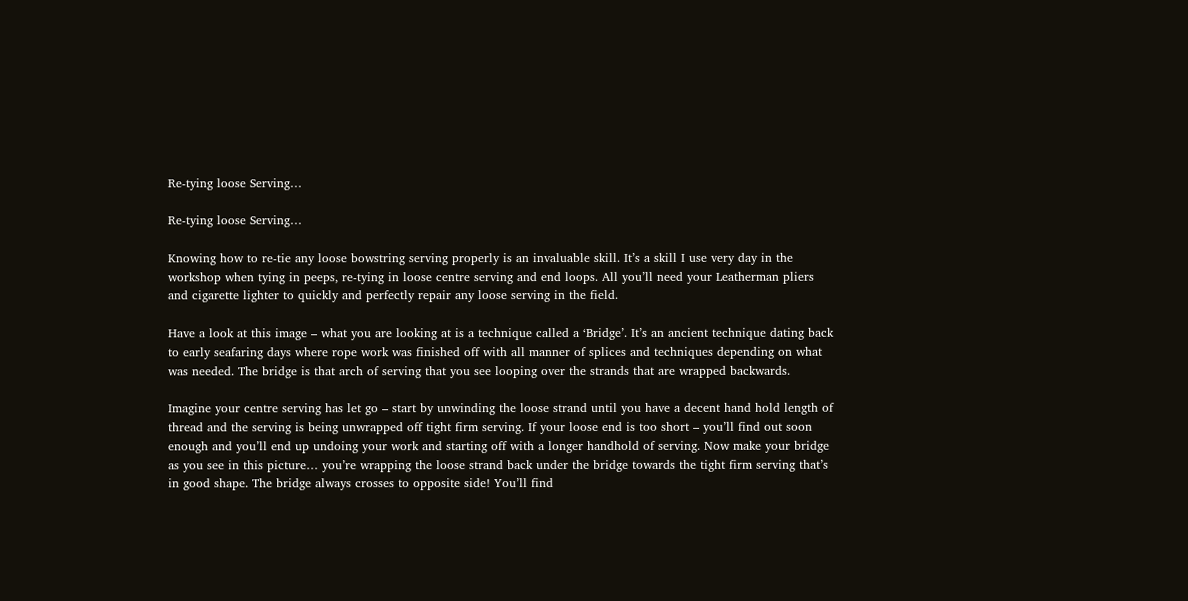Re-tying loose Serving…

Re-tying loose Serving…

Knowing how to re-tie any loose bowstring serving properly is an invaluable skill. It’s a skill I use very day in the workshop when tying in peeps, re-tying in loose centre serving and end loops. All you’ll need your Leatherman pliers and cigarette lighter to quickly and perfectly repair any loose serving in the field.

Have a look at this image – what you are looking at is a technique called a ‘Bridge’. It’s an ancient technique dating back to early seafaring days where rope work was finished off with all manner of splices and techniques depending on what was needed. The bridge is that arch of serving that you see looping over the strands that are wrapped backwards.

Imagine your centre serving has let go – start by unwinding the loose strand until you have a decent hand hold length of thread and the serving is being unwrapped off tight firm serving. If your loose end is too short – you’ll find out soon enough and you’ll end up undoing your work and starting off with a longer handhold of serving. Now make your bridge as you see in this picture… you’re wrapping the loose strand back under the bridge towards the tight firm serving that’s in good shape. The bridge always crosses to opposite side! You’ll find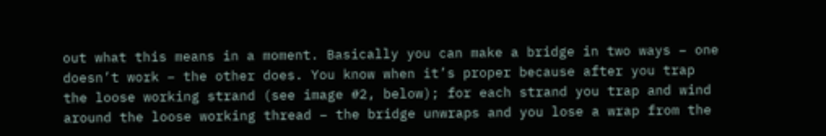out what this means in a moment. Basically you can make a bridge in two ways – one doesn’t work – the other does. You know when it’s proper because after you trap the loose working strand (see image #2, below); for each strand you trap and wind around the loose working thread – the bridge unwraps and you lose a wrap from the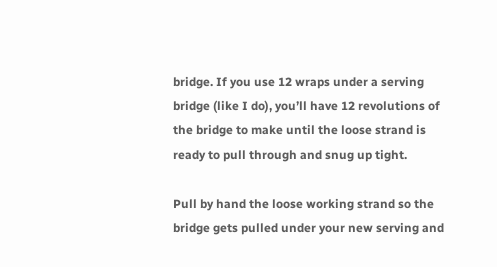bridge. If you use 12 wraps under a serving bridge (like I do), you’ll have 12 revolutions of the bridge to make until the loose strand is ready to pull through and snug up tight.

Pull by hand the loose working strand so the bridge gets pulled under your new serving and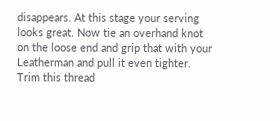disappears. At this stage your serving looks great. Now tie an overhand knot on the loose end and grip that with your Leatherman and pull it even tighter. Trim this thread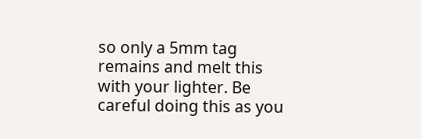so only a 5mm tag remains and melt this with your lighter. Be careful doing this as you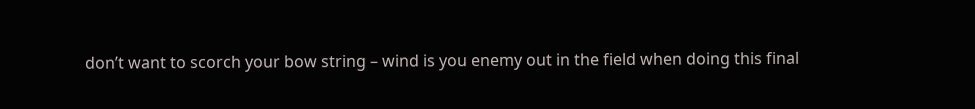don’t want to scorch your bow string – wind is you enemy out in the field when doing this final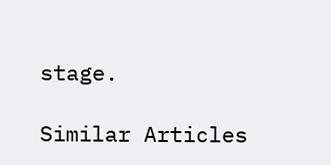stage.

Similar Articles